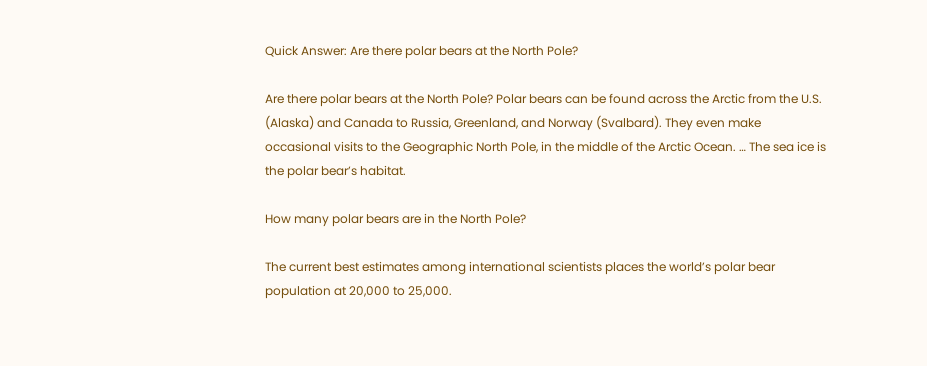Quick Answer: Are there polar bears at the North Pole?

Are there polar bears at the North Pole? Polar bears can be found across the Arctic from the U.S. (Alaska) and Canada to Russia, Greenland, and Norway (Svalbard). They even make occasional visits to the Geographic North Pole, in the middle of the Arctic Ocean. … The sea ice is the polar bear’s habitat.

How many polar bears are in the North Pole?

The current best estimates among international scientists places the world’s polar bear population at 20,000 to 25,000.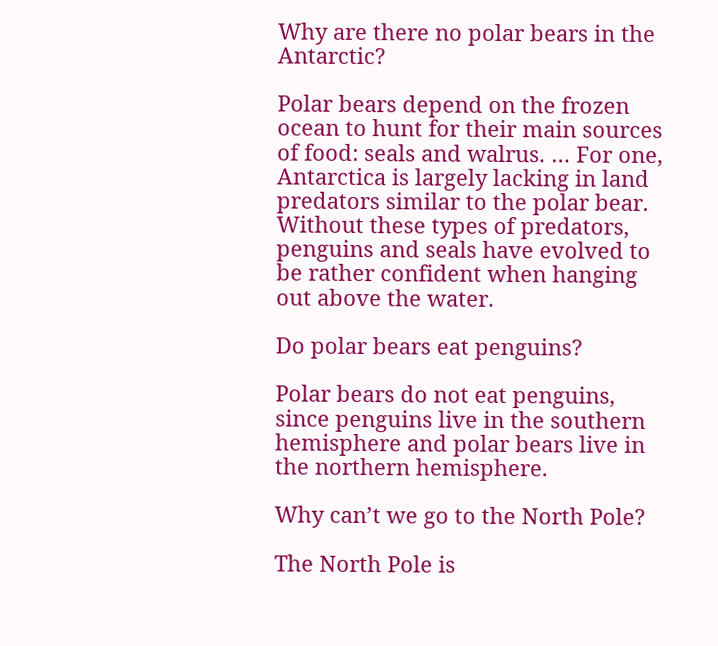Why are there no polar bears in the Antarctic?

Polar bears depend on the frozen ocean to hunt for their main sources of food: seals and walrus. … For one, Antarctica is largely lacking in land predators similar to the polar bear. Without these types of predators, penguins and seals have evolved to be rather confident when hanging out above the water.

Do polar bears eat penguins?

Polar bears do not eat penguins, since penguins live in the southern hemisphere and polar bears live in the northern hemisphere.

Why can’t we go to the North Pole?

The North Pole is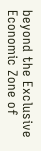beyond the Exclusive Economic Zone of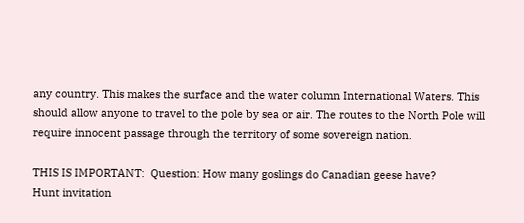any country. This makes the surface and the water column International Waters. This should allow anyone to travel to the pole by sea or air. The routes to the North Pole will require innocent passage through the territory of some sovereign nation.

THIS IS IMPORTANT:  Question: How many goslings do Canadian geese have?
Hunt invitation